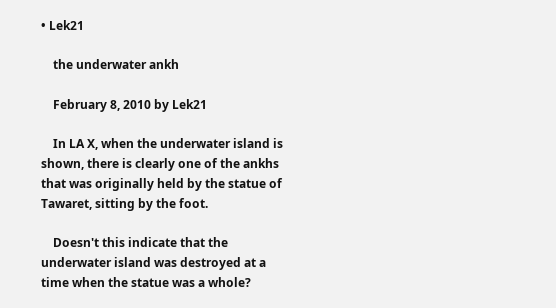• Lek21

    the underwater ankh

    February 8, 2010 by Lek21

    In LA X, when the underwater island is shown, there is clearly one of the ankhs that was originally held by the statue of Tawaret, sitting by the foot.

    Doesn't this indicate that the underwater island was destroyed at a time when the statue was a whole?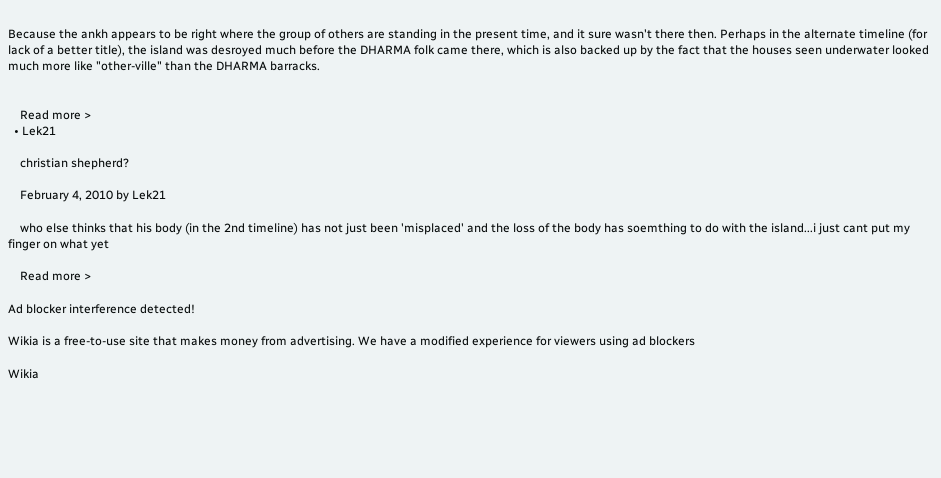Because the ankh appears to be right where the group of others are standing in the present time, and it sure wasn't there then. Perhaps in the alternate timeline (for lack of a better title), the island was desroyed much before the DHARMA folk came there, which is also backed up by the fact that the houses seen underwater looked much more like "other-ville" than the DHARMA barracks.


    Read more >
  • Lek21

    christian shepherd?

    February 4, 2010 by Lek21

    who else thinks that his body (in the 2nd timeline) has not just been 'misplaced' and the loss of the body has soemthing to do with the island...i just cant put my finger on what yet

    Read more >

Ad blocker interference detected!

Wikia is a free-to-use site that makes money from advertising. We have a modified experience for viewers using ad blockers

Wikia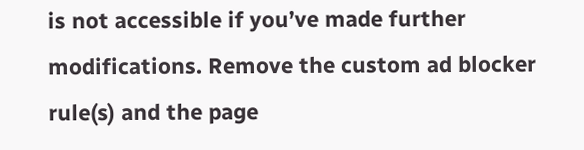is not accessible if you’ve made further modifications. Remove the custom ad blocker rule(s) and the page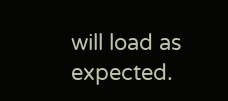will load as expected.